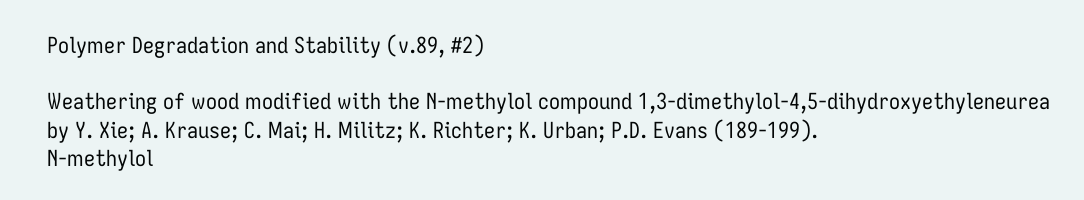Polymer Degradation and Stability (v.89, #2)

Weathering of wood modified with the N-methylol compound 1,3-dimethylol-4,5-dihydroxyethyleneurea by Y. Xie; A. Krause; C. Mai; H. Militz; K. Richter; K. Urban; P.D. Evans (189-199).
N-methylol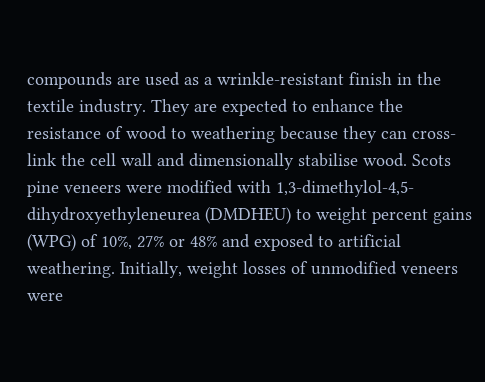compounds are used as a wrinkle-resistant finish in the textile industry. They are expected to enhance the resistance of wood to weathering because they can cross-link the cell wall and dimensionally stabilise wood. Scots pine veneers were modified with 1,3-dimethylol-4,5-dihydroxyethyleneurea (DMDHEU) to weight percent gains (WPG) of 10%, 27% or 48% and exposed to artificial weathering. Initially, weight losses of unmodified veneers were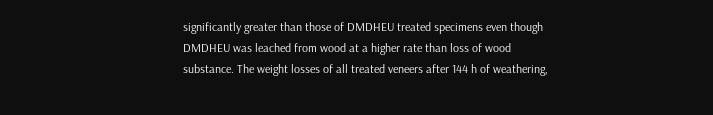significantly greater than those of DMDHEU treated specimens even though DMDHEU was leached from wood at a higher rate than loss of wood substance. The weight losses of all treated veneers after 144 h of weathering,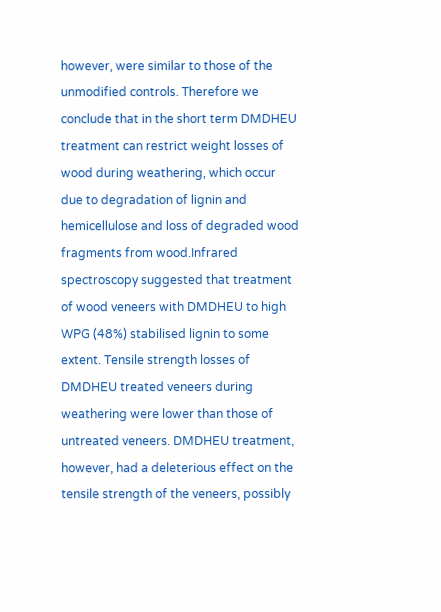however, were similar to those of the unmodified controls. Therefore we conclude that in the short term DMDHEU treatment can restrict weight losses of wood during weathering, which occur due to degradation of lignin and hemicellulose and loss of degraded wood fragments from wood.Infrared spectroscopy suggested that treatment of wood veneers with DMDHEU to high WPG (48%) stabilised lignin to some extent. Tensile strength losses of DMDHEU treated veneers during weathering were lower than those of untreated veneers. DMDHEU treatment, however, had a deleterious effect on the tensile strength of the veneers, possibly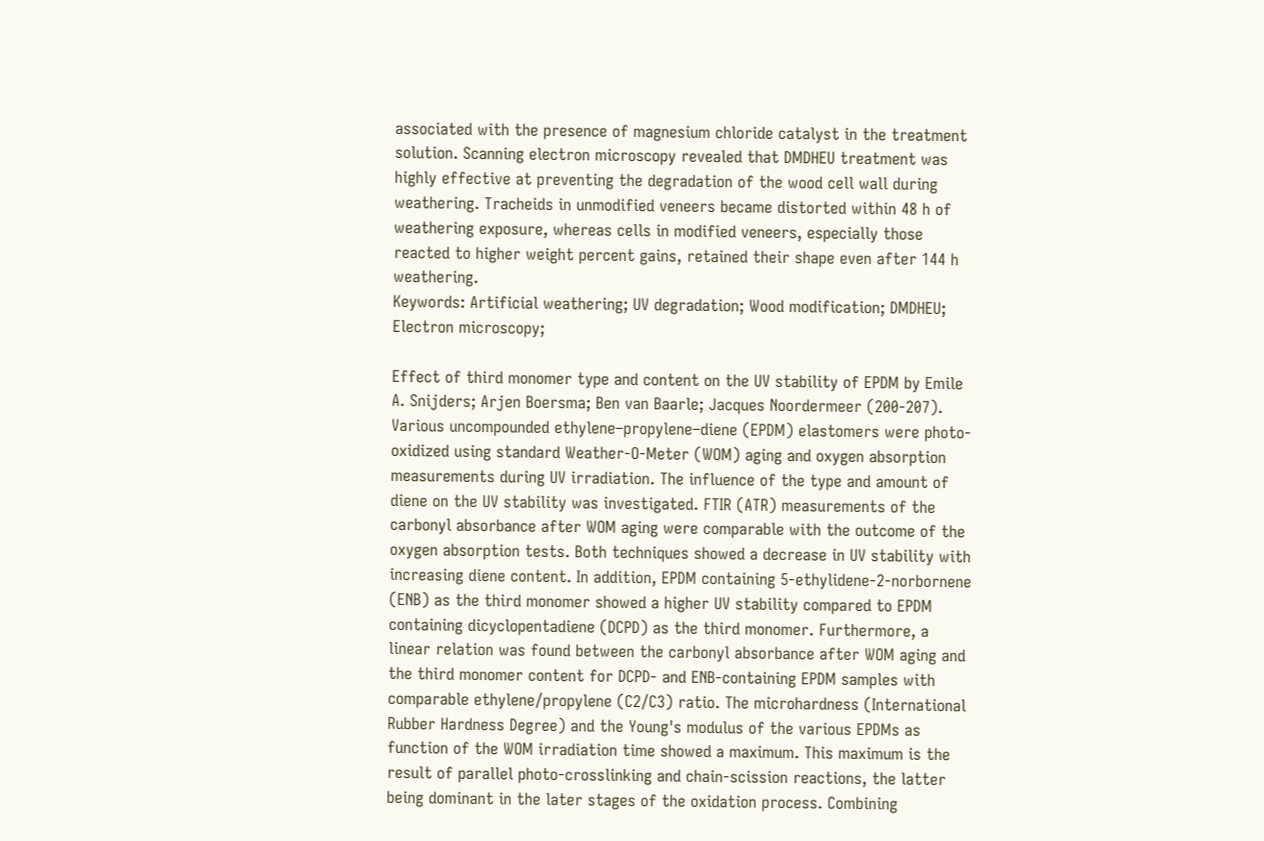associated with the presence of magnesium chloride catalyst in the treatment solution. Scanning electron microscopy revealed that DMDHEU treatment was highly effective at preventing the degradation of the wood cell wall during weathering. Tracheids in unmodified veneers became distorted within 48 h of weathering exposure, whereas cells in modified veneers, especially those reacted to higher weight percent gains, retained their shape even after 144 h weathering.
Keywords: Artificial weathering; UV degradation; Wood modification; DMDHEU; Electron microscopy;

Effect of third monomer type and content on the UV stability of EPDM by Emile A. Snijders; Arjen Boersma; Ben van Baarle; Jacques Noordermeer (200-207).
Various uncompounded ethylene–propylene–diene (EPDM) elastomers were photo-oxidized using standard Weather-O-Meter (WOM) aging and oxygen absorption measurements during UV irradiation. The influence of the type and amount of diene on the UV stability was investigated. FTIR (ATR) measurements of the carbonyl absorbance after WOM aging were comparable with the outcome of the oxygen absorption tests. Both techniques showed a decrease in UV stability with increasing diene content. In addition, EPDM containing 5-ethylidene-2-norbornene (ENB) as the third monomer showed a higher UV stability compared to EPDM containing dicyclopentadiene (DCPD) as the third monomer. Furthermore, a linear relation was found between the carbonyl absorbance after WOM aging and the third monomer content for DCPD- and ENB-containing EPDM samples with comparable ethylene/propylene (C2/C3) ratio. The microhardness (International Rubber Hardness Degree) and the Young's modulus of the various EPDMs as function of the WOM irradiation time showed a maximum. This maximum is the result of parallel photo-crosslinking and chain-scission reactions, the latter being dominant in the later stages of the oxidation process. Combining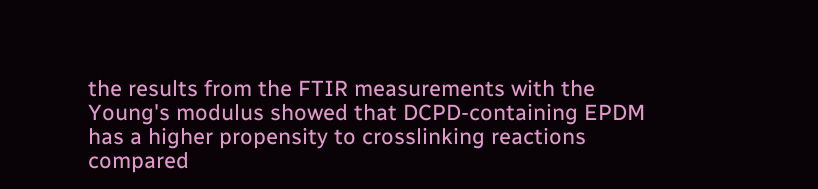the results from the FTIR measurements with the Young's modulus showed that DCPD-containing EPDM has a higher propensity to crosslinking reactions compared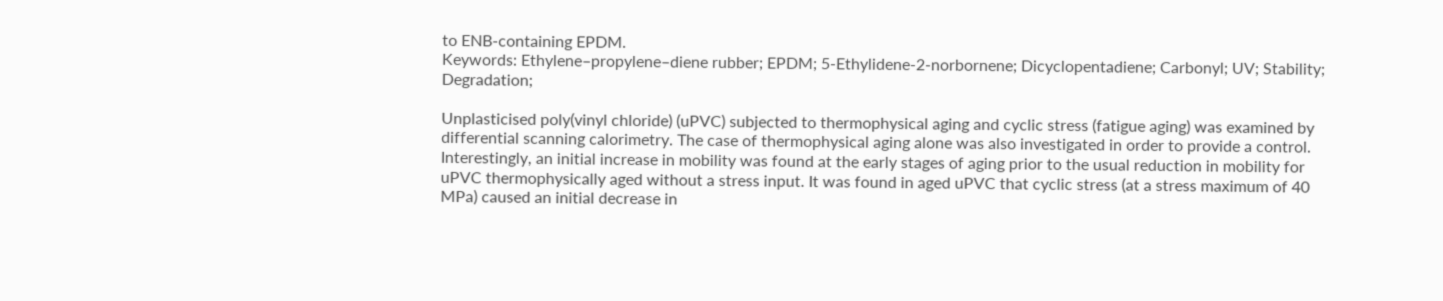to ENB-containing EPDM.
Keywords: Ethylene–propylene–diene rubber; EPDM; 5-Ethylidene-2-norbornene; Dicyclopentadiene; Carbonyl; UV; Stability; Degradation;

Unplasticised poly(vinyl chloride) (uPVC) subjected to thermophysical aging and cyclic stress (fatigue aging) was examined by differential scanning calorimetry. The case of thermophysical aging alone was also investigated in order to provide a control. Interestingly, an initial increase in mobility was found at the early stages of aging prior to the usual reduction in mobility for uPVC thermophysically aged without a stress input. It was found in aged uPVC that cyclic stress (at a stress maximum of 40 MPa) caused an initial decrease in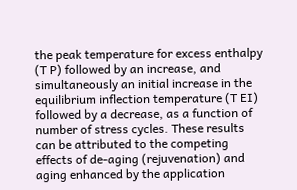the peak temperature for excess enthalpy (T P) followed by an increase, and simultaneously an initial increase in the equilibrium inflection temperature (T EI) followed by a decrease, as a function of number of stress cycles. These results can be attributed to the competing effects of de-aging (rejuvenation) and aging enhanced by the application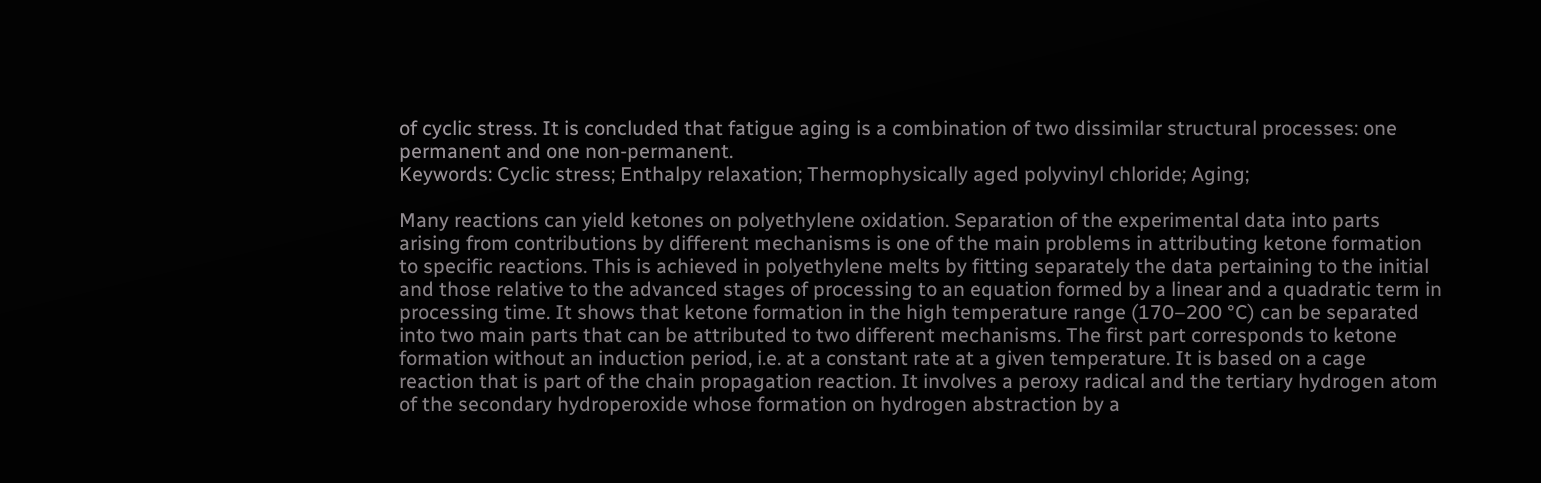of cyclic stress. It is concluded that fatigue aging is a combination of two dissimilar structural processes: one permanent and one non-permanent.
Keywords: Cyclic stress; Enthalpy relaxation; Thermophysically aged polyvinyl chloride; Aging;

Many reactions can yield ketones on polyethylene oxidation. Separation of the experimental data into parts arising from contributions by different mechanisms is one of the main problems in attributing ketone formation to specific reactions. This is achieved in polyethylene melts by fitting separately the data pertaining to the initial and those relative to the advanced stages of processing to an equation formed by a linear and a quadratic term in processing time. It shows that ketone formation in the high temperature range (170–200 °C) can be separated into two main parts that can be attributed to two different mechanisms. The first part corresponds to ketone formation without an induction period, i.e. at a constant rate at a given temperature. It is based on a cage reaction that is part of the chain propagation reaction. It involves a peroxy radical and the tertiary hydrogen atom of the secondary hydroperoxide whose formation on hydrogen abstraction by a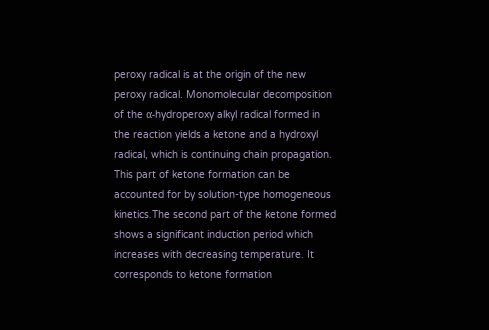peroxy radical is at the origin of the new peroxy radical. Monomolecular decomposition of the α-hydroperoxy alkyl radical formed in the reaction yields a ketone and a hydroxyl radical, which is continuing chain propagation. This part of ketone formation can be accounted for by solution-type homogeneous kinetics.The second part of the ketone formed shows a significant induction period which increases with decreasing temperature. It corresponds to ketone formation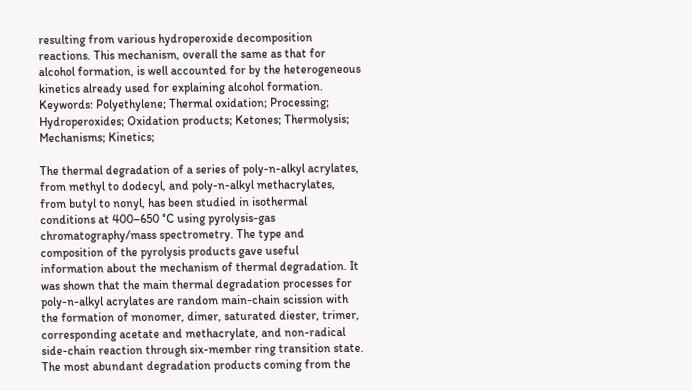resulting from various hydroperoxide decomposition reactions. This mechanism, overall the same as that for alcohol formation, is well accounted for by the heterogeneous kinetics already used for explaining alcohol formation.
Keywords: Polyethylene; Thermal oxidation; Processing; Hydroperoxides; Oxidation products; Ketones; Thermolysis; Mechanisms; Kinetics;

The thermal degradation of a series of poly-n-alkyl acrylates, from methyl to dodecyl, and poly-n-alkyl methacrylates, from butyl to nonyl, has been studied in isothermal conditions at 400–650 °C using pyrolysis-gas chromatography/mass spectrometry. The type and composition of the pyrolysis products gave useful information about the mechanism of thermal degradation. It was shown that the main thermal degradation processes for poly-n-alkyl acrylates are random main-chain scission with the formation of monomer, dimer, saturated diester, trimer, corresponding acetate and methacrylate, and non-radical side-chain reaction through six-member ring transition state. The most abundant degradation products coming from the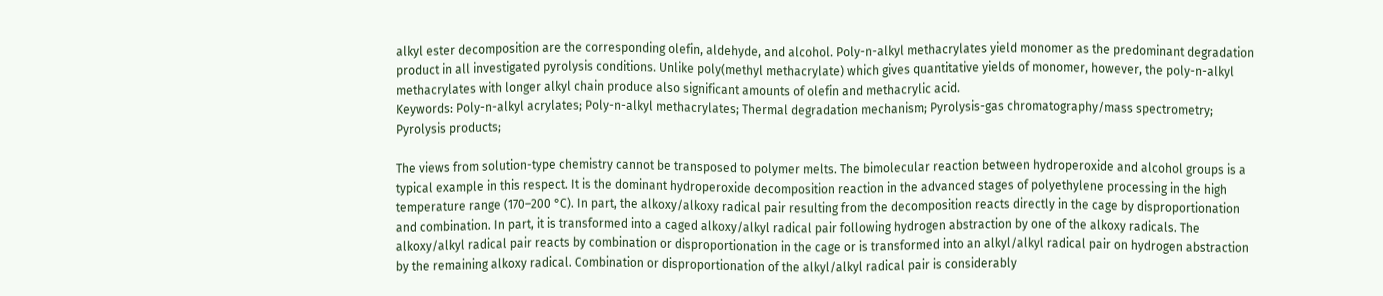alkyl ester decomposition are the corresponding olefin, aldehyde, and alcohol. Poly-n-alkyl methacrylates yield monomer as the predominant degradation product in all investigated pyrolysis conditions. Unlike poly(methyl methacrylate) which gives quantitative yields of monomer, however, the poly-n-alkyl methacrylates with longer alkyl chain produce also significant amounts of olefin and methacrylic acid.
Keywords: Poly-n-alkyl acrylates; Poly-n-alkyl methacrylates; Thermal degradation mechanism; Pyrolysis-gas chromatography/mass spectrometry; Pyrolysis products;

The views from solution-type chemistry cannot be transposed to polymer melts. The bimolecular reaction between hydroperoxide and alcohol groups is a typical example in this respect. It is the dominant hydroperoxide decomposition reaction in the advanced stages of polyethylene processing in the high temperature range (170–200 °C). In part, the alkoxy/alkoxy radical pair resulting from the decomposition reacts directly in the cage by disproportionation and combination. In part, it is transformed into a caged alkoxy/alkyl radical pair following hydrogen abstraction by one of the alkoxy radicals. The alkoxy/alkyl radical pair reacts by combination or disproportionation in the cage or is transformed into an alkyl/alkyl radical pair on hydrogen abstraction by the remaining alkoxy radical. Combination or disproportionation of the alkyl/alkyl radical pair is considerably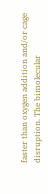faster than oxygen addition and/or cage disruption. The bimolecular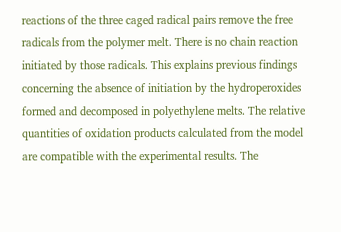reactions of the three caged radical pairs remove the free radicals from the polymer melt. There is no chain reaction initiated by those radicals. This explains previous findings concerning the absence of initiation by the hydroperoxides formed and decomposed in polyethylene melts. The relative quantities of oxidation products calculated from the model are compatible with the experimental results. The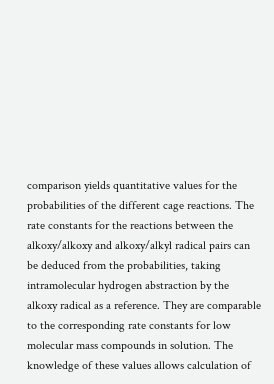comparison yields quantitative values for the probabilities of the different cage reactions. The rate constants for the reactions between the alkoxy/alkoxy and alkoxy/alkyl radical pairs can be deduced from the probabilities, taking intramolecular hydrogen abstraction by the alkoxy radical as a reference. They are comparable to the corresponding rate constants for low molecular mass compounds in solution. The knowledge of these values allows calculation of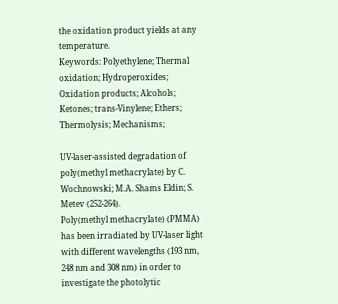the oxidation product yields at any temperature.
Keywords: Polyethylene; Thermal oxidation; Hydroperoxides; Oxidation products; Alcohols; Ketones; trans-Vinylene; Ethers; Thermolysis; Mechanisms;

UV-laser-assisted degradation of poly(methyl methacrylate) by C. Wochnowski; M.A. Shams Eldin; S. Metev (252-264).
Poly(methyl methacrylate) (PMMA) has been irradiated by UV-laser light with different wavelengths (193 nm, 248 nm and 308 nm) in order to investigate the photolytic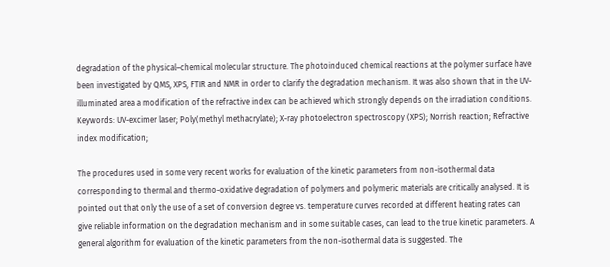degradation of the physical–chemical molecular structure. The photoinduced chemical reactions at the polymer surface have been investigated by QMS, XPS, FTIR and NMR in order to clarify the degradation mechanism. It was also shown that in the UV-illuminated area a modification of the refractive index can be achieved which strongly depends on the irradiation conditions.
Keywords: UV-excimer laser; Poly(methyl methacrylate); X-ray photoelectron spectroscopy (XPS); Norrish reaction; Refractive index modification;

The procedures used in some very recent works for evaluation of the kinetic parameters from non-isothermal data corresponding to thermal and thermo-oxidative degradation of polymers and polymeric materials are critically analysed. It is pointed out that only the use of a set of conversion degree vs. temperature curves recorded at different heating rates can give reliable information on the degradation mechanism and in some suitable cases, can lead to the true kinetic parameters. A general algorithm for evaluation of the kinetic parameters from the non-isothermal data is suggested. The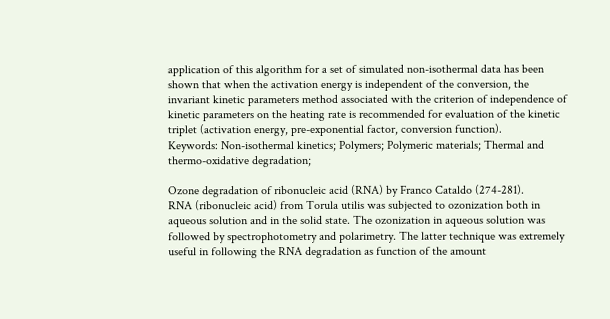application of this algorithm for a set of simulated non-isothermal data has been shown that when the activation energy is independent of the conversion, the invariant kinetic parameters method associated with the criterion of independence of kinetic parameters on the heating rate is recommended for evaluation of the kinetic triplet (activation energy, pre-exponential factor, conversion function).
Keywords: Non-isothermal kinetics; Polymers; Polymeric materials; Thermal and thermo-oxidative degradation;

Ozone degradation of ribonucleic acid (RNA) by Franco Cataldo (274-281).
RNA (ribonucleic acid) from Torula utilis was subjected to ozonization both in aqueous solution and in the solid state. The ozonization in aqueous solution was followed by spectrophotometry and polarimetry. The latter technique was extremely useful in following the RNA degradation as function of the amount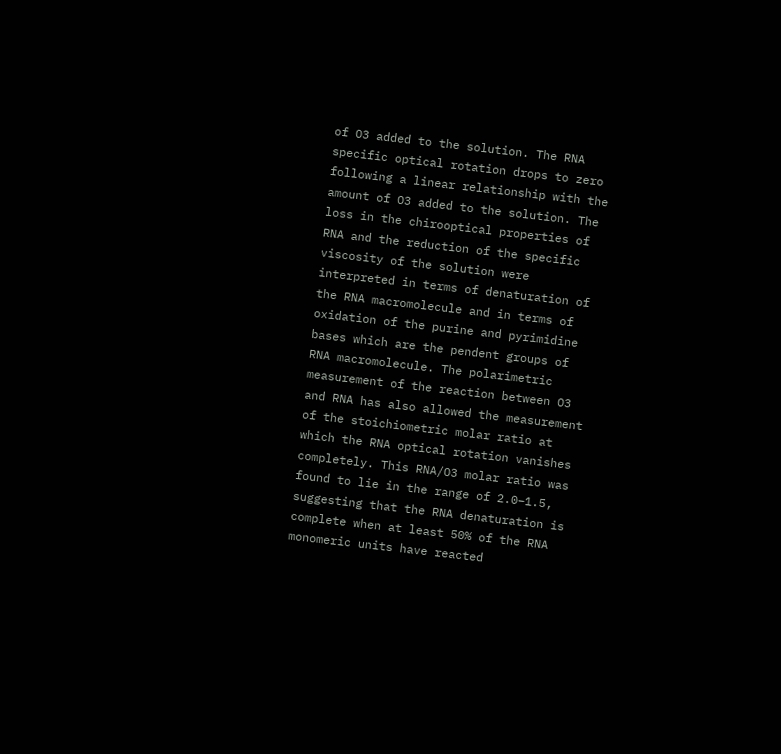of O3 added to the solution. The RNA specific optical rotation drops to zero following a linear relationship with the amount of O3 added to the solution. The loss in the chirooptical properties of RNA and the reduction of the specific viscosity of the solution were interpreted in terms of denaturation of the RNA macromolecule and in terms of oxidation of the purine and pyrimidine bases which are the pendent groups of RNA macromolecule. The polarimetric measurement of the reaction between O3 and RNA has also allowed the measurement of the stoichiometric molar ratio at which the RNA optical rotation vanishes completely. This RNA/O3 molar ratio was found to lie in the range of 2.0–1.5, suggesting that the RNA denaturation is complete when at least 50% of the RNA monomeric units have reacted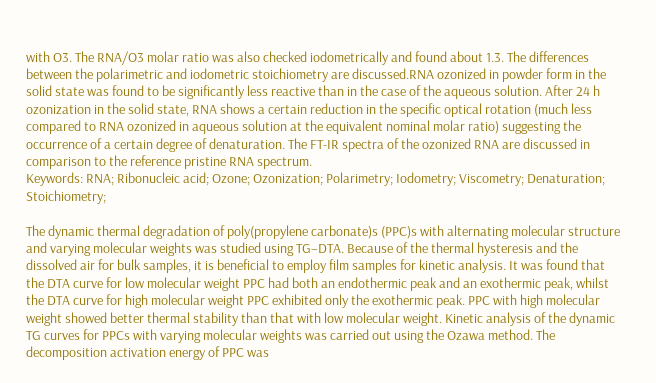with O3. The RNA/O3 molar ratio was also checked iodometrically and found about 1.3. The differences between the polarimetric and iodometric stoichiometry are discussed.RNA ozonized in powder form in the solid state was found to be significantly less reactive than in the case of the aqueous solution. After 24 h ozonization in the solid state, RNA shows a certain reduction in the specific optical rotation (much less compared to RNA ozonized in aqueous solution at the equivalent nominal molar ratio) suggesting the occurrence of a certain degree of denaturation. The FT-IR spectra of the ozonized RNA are discussed in comparison to the reference pristine RNA spectrum.
Keywords: RNA; Ribonucleic acid; Ozone; Ozonization; Polarimetry; Iodometry; Viscometry; Denaturation; Stoichiometry;

The dynamic thermal degradation of poly(propylene carbonate)s (PPC)s with alternating molecular structure and varying molecular weights was studied using TG–DTA. Because of the thermal hysteresis and the dissolved air for bulk samples, it is beneficial to employ film samples for kinetic analysis. It was found that the DTA curve for low molecular weight PPC had both an endothermic peak and an exothermic peak, whilst the DTA curve for high molecular weight PPC exhibited only the exothermic peak. PPC with high molecular weight showed better thermal stability than that with low molecular weight. Kinetic analysis of the dynamic TG curves for PPCs with varying molecular weights was carried out using the Ozawa method. The decomposition activation energy of PPC was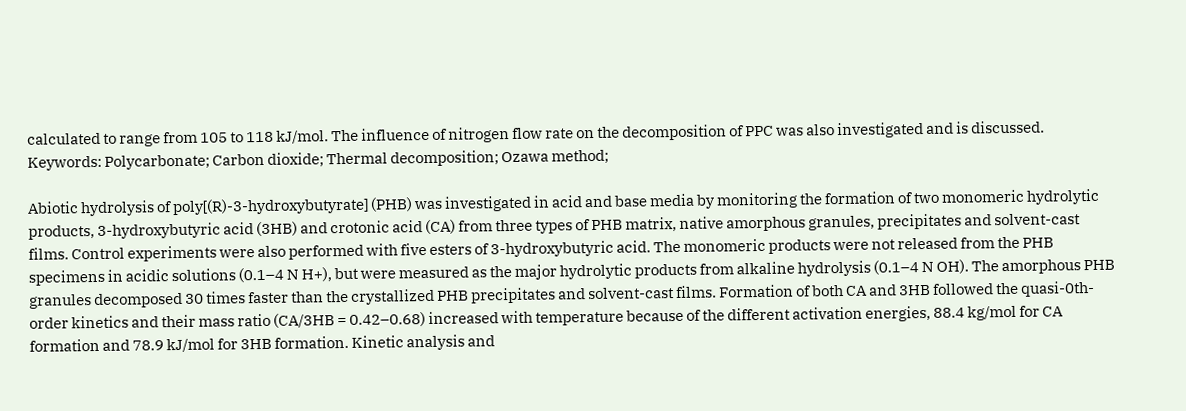calculated to range from 105 to 118 kJ/mol. The influence of nitrogen flow rate on the decomposition of PPC was also investigated and is discussed.
Keywords: Polycarbonate; Carbon dioxide; Thermal decomposition; Ozawa method;

Abiotic hydrolysis of poly[(R)-3-hydroxybutyrate] (PHB) was investigated in acid and base media by monitoring the formation of two monomeric hydrolytic products, 3-hydroxybutyric acid (3HB) and crotonic acid (CA) from three types of PHB matrix, native amorphous granules, precipitates and solvent-cast films. Control experiments were also performed with five esters of 3-hydroxybutyric acid. The monomeric products were not released from the PHB specimens in acidic solutions (0.1–4 N H+), but were measured as the major hydrolytic products from alkaline hydrolysis (0.1–4 N OH). The amorphous PHB granules decomposed 30 times faster than the crystallized PHB precipitates and solvent-cast films. Formation of both CA and 3HB followed the quasi-0th-order kinetics and their mass ratio (CA/3HB = 0.42–0.68) increased with temperature because of the different activation energies, 88.4 kg/mol for CA formation and 78.9 kJ/mol for 3HB formation. Kinetic analysis and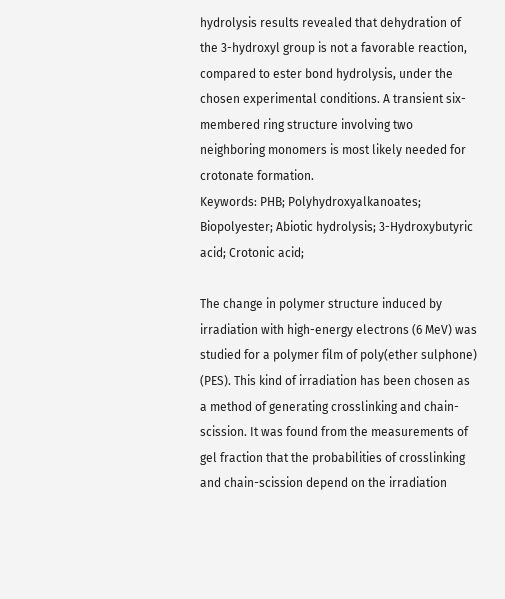hydrolysis results revealed that dehydration of the 3-hydroxyl group is not a favorable reaction, compared to ester bond hydrolysis, under the chosen experimental conditions. A transient six-membered ring structure involving two neighboring monomers is most likely needed for crotonate formation.
Keywords: PHB; Polyhydroxyalkanoates; Biopolyester; Abiotic hydrolysis; 3-Hydroxybutyric acid; Crotonic acid;

The change in polymer structure induced by irradiation with high-energy electrons (6 MeV) was studied for a polymer film of poly(ether sulphone) (PES). This kind of irradiation has been chosen as a method of generating crosslinking and chain-scission. It was found from the measurements of gel fraction that the probabilities of crosslinking and chain-scission depend on the irradiation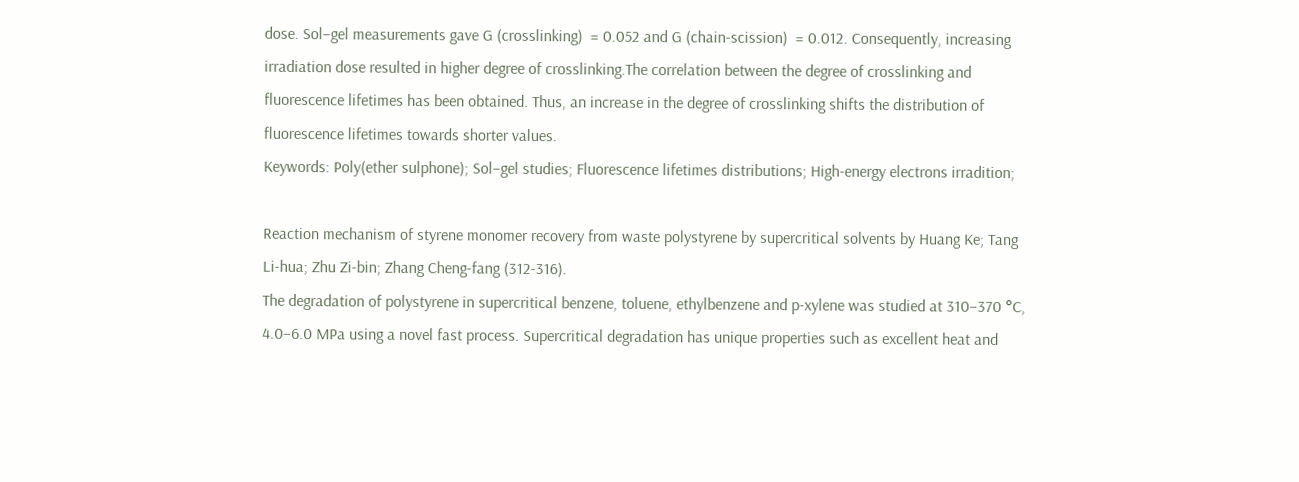dose. Sol–gel measurements gave G (crosslinking)  = 0.052 and G (chain-scission)  = 0.012. Consequently, increasing irradiation dose resulted in higher degree of crosslinking.The correlation between the degree of crosslinking and fluorescence lifetimes has been obtained. Thus, an increase in the degree of crosslinking shifts the distribution of fluorescence lifetimes towards shorter values.
Keywords: Poly(ether sulphone); Sol–gel studies; Fluorescence lifetimes distributions; High-energy electrons irradition;

Reaction mechanism of styrene monomer recovery from waste polystyrene by supercritical solvents by Huang Ke; Tang Li-hua; Zhu Zi-bin; Zhang Cheng-fang (312-316).
The degradation of polystyrene in supercritical benzene, toluene, ethylbenzene and p-xylene was studied at 310–370 °C, 4.0–6.0 MPa using a novel fast process. Supercritical degradation has unique properties such as excellent heat and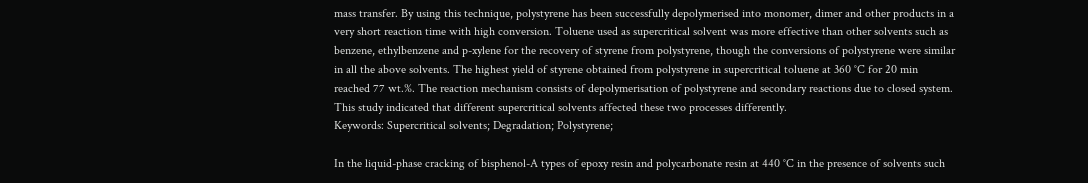mass transfer. By using this technique, polystyrene has been successfully depolymerised into monomer, dimer and other products in a very short reaction time with high conversion. Toluene used as supercritical solvent was more effective than other solvents such as benzene, ethylbenzene and p-xylene for the recovery of styrene from polystyrene, though the conversions of polystyrene were similar in all the above solvents. The highest yield of styrene obtained from polystyrene in supercritical toluene at 360 °C for 20 min reached 77 wt.%. The reaction mechanism consists of depolymerisation of polystyrene and secondary reactions due to closed system. This study indicated that different supercritical solvents affected these two processes differently.
Keywords: Supercritical solvents; Degradation; Polystyrene;

In the liquid-phase cracking of bisphenol-A types of epoxy resin and polycarbonate resin at 440 °C in the presence of solvents such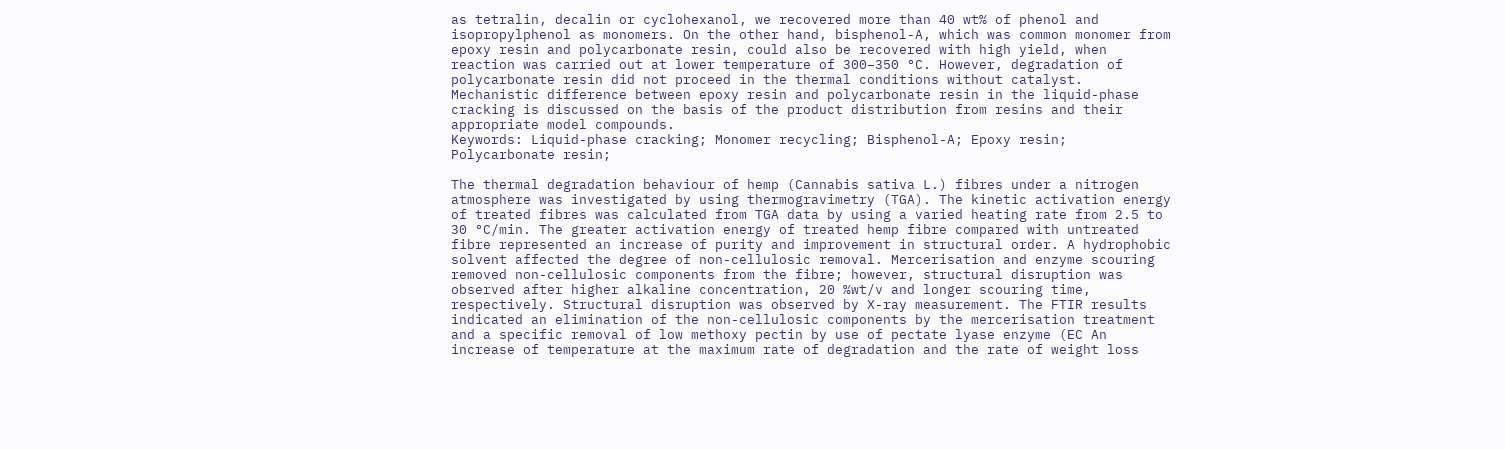as tetralin, decalin or cyclohexanol, we recovered more than 40 wt% of phenol and isopropylphenol as monomers. On the other hand, bisphenol-A, which was common monomer from epoxy resin and polycarbonate resin, could also be recovered with high yield, when reaction was carried out at lower temperature of 300–350 °C. However, degradation of polycarbonate resin did not proceed in the thermal conditions without catalyst. Mechanistic difference between epoxy resin and polycarbonate resin in the liquid-phase cracking is discussed on the basis of the product distribution from resins and their appropriate model compounds.
Keywords: Liquid-phase cracking; Monomer recycling; Bisphenol-A; Epoxy resin; Polycarbonate resin;

The thermal degradation behaviour of hemp (Cannabis sativa L.) fibres under a nitrogen atmosphere was investigated by using thermogravimetry (TGA). The kinetic activation energy of treated fibres was calculated from TGA data by using a varied heating rate from 2.5 to 30 °C/min. The greater activation energy of treated hemp fibre compared with untreated fibre represented an increase of purity and improvement in structural order. A hydrophobic solvent affected the degree of non-cellulosic removal. Mercerisation and enzyme scouring removed non-cellulosic components from the fibre; however, structural disruption was observed after higher alkaline concentration, 20 %wt/v and longer scouring time, respectively. Structural disruption was observed by X-ray measurement. The FTIR results indicated an elimination of the non-cellulosic components by the mercerisation treatment and a specific removal of low methoxy pectin by use of pectate lyase enzyme (EC An increase of temperature at the maximum rate of degradation and the rate of weight loss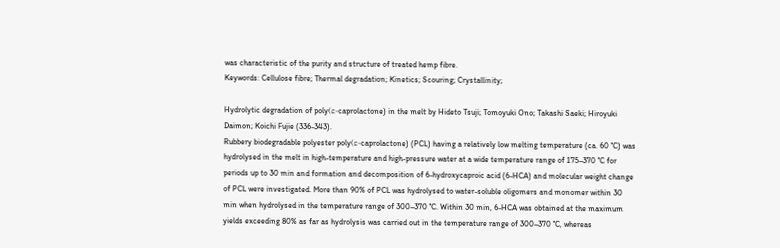was characteristic of the purity and structure of treated hemp fibre.
Keywords: Cellulose fibre; Thermal degradation; Kinetics; Scouring; Crystallinity;

Hydrolytic degradation of poly(ε-caprolactone) in the melt by Hideto Tsuji; Tomoyuki Ono; Takashi Saeki; Hiroyuki Daimon; Koichi Fujie (336-343).
Rubbery biodegradable polyester poly(ε-caprolactone) (PCL) having a relatively low melting temperature (ca. 60 °C) was hydrolysed in the melt in high-temperature and high-pressure water at a wide temperature range of 175–370 °C for periods up to 30 min and formation and decomposition of 6-hydroxycaproic acid (6-HCA) and molecular weight change of PCL were investigated. More than 90% of PCL was hydrolysed to water-soluble oligomers and monomer within 30 min when hydrolysed in the temperature range of 300–370 °C. Within 30 min, 6-HCA was obtained at the maximum yields exceeding 80% as far as hydrolysis was carried out in the temperature range of 300–370 °C, whereas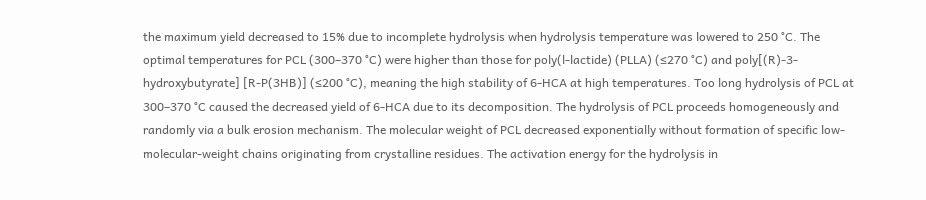the maximum yield decreased to 15% due to incomplete hydrolysis when hydrolysis temperature was lowered to 250 °C. The optimal temperatures for PCL (300–370 °C) were higher than those for poly(l-lactide) (PLLA) (≤270 °C) and poly[(R)-3-hydroxybutyrate] [R-P(3HB)] (≤200 °C), meaning the high stability of 6-HCA at high temperatures. Too long hydrolysis of PCL at 300–370 °C caused the decreased yield of 6-HCA due to its decomposition. The hydrolysis of PCL proceeds homogeneously and randomly via a bulk erosion mechanism. The molecular weight of PCL decreased exponentially without formation of specific low-molecular-weight chains originating from crystalline residues. The activation energy for the hydrolysis in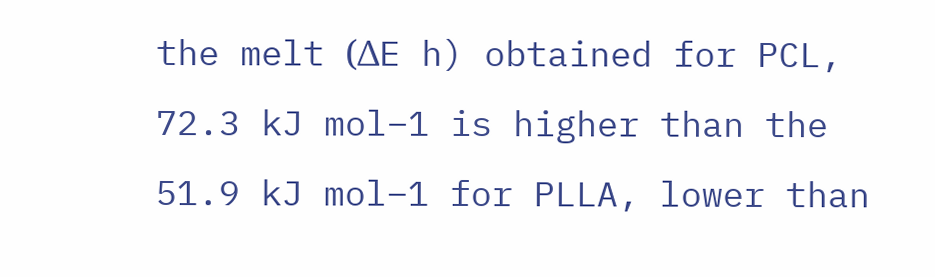the melt (ΔE h) obtained for PCL, 72.3 kJ mol−1 is higher than the 51.9 kJ mol−1 for PLLA, lower than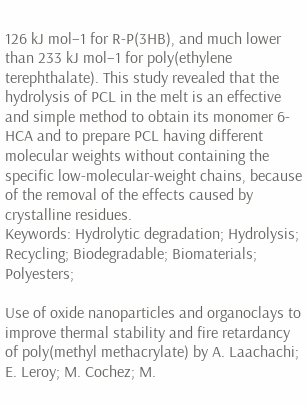126 kJ mol−1 for R-P(3HB), and much lower than 233 kJ mol−1 for poly(ethylene terephthalate). This study revealed that the hydrolysis of PCL in the melt is an effective and simple method to obtain its monomer 6-HCA and to prepare PCL having different molecular weights without containing the specific low-molecular-weight chains, because of the removal of the effects caused by crystalline residues.
Keywords: Hydrolytic degradation; Hydrolysis; Recycling; Biodegradable; Biomaterials; Polyesters;

Use of oxide nanoparticles and organoclays to improve thermal stability and fire retardancy of poly(methyl methacrylate) by A. Laachachi; E. Leroy; M. Cochez; M.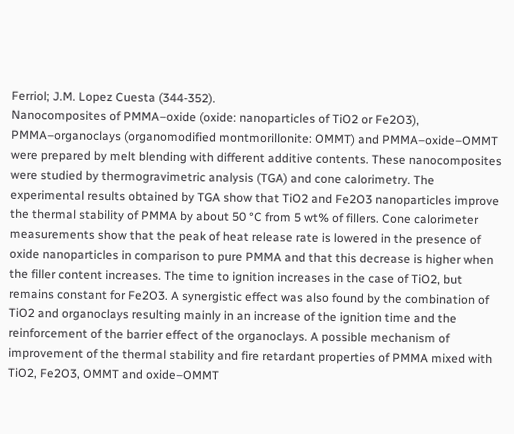Ferriol; J.M. Lopez Cuesta (344-352).
Nanocomposites of PMMA–oxide (oxide: nanoparticles of TiO2 or Fe2O3), PMMA–organoclays (organomodified montmorillonite: OMMT) and PMMA–oxide–OMMT were prepared by melt blending with different additive contents. These nanocomposites were studied by thermogravimetric analysis (TGA) and cone calorimetry. The experimental results obtained by TGA show that TiO2 and Fe2O3 nanoparticles improve the thermal stability of PMMA by about 50 °C from 5 wt% of fillers. Cone calorimeter measurements show that the peak of heat release rate is lowered in the presence of oxide nanoparticles in comparison to pure PMMA and that this decrease is higher when the filler content increases. The time to ignition increases in the case of TiO2, but remains constant for Fe2O3. A synergistic effect was also found by the combination of TiO2 and organoclays resulting mainly in an increase of the ignition time and the reinforcement of the barrier effect of the organoclays. A possible mechanism of improvement of the thermal stability and fire retardant properties of PMMA mixed with TiO2, Fe2O3, OMMT and oxide–OMMT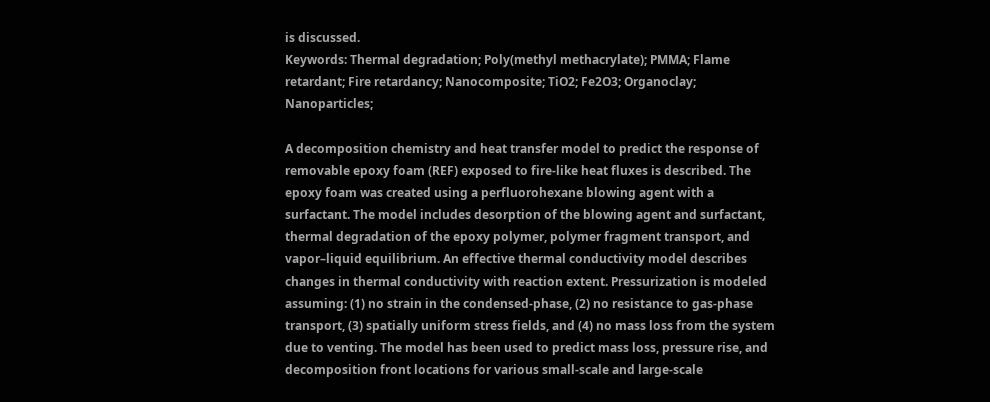is discussed.
Keywords: Thermal degradation; Poly(methyl methacrylate); PMMA; Flame retardant; Fire retardancy; Nanocomposite; TiO2; Fe2O3; Organoclay; Nanoparticles;

A decomposition chemistry and heat transfer model to predict the response of removable epoxy foam (REF) exposed to fire-like heat fluxes is described. The epoxy foam was created using a perfluorohexane blowing agent with a surfactant. The model includes desorption of the blowing agent and surfactant, thermal degradation of the epoxy polymer, polymer fragment transport, and vapor–liquid equilibrium. An effective thermal conductivity model describes changes in thermal conductivity with reaction extent. Pressurization is modeled assuming: (1) no strain in the condensed-phase, (2) no resistance to gas-phase transport, (3) spatially uniform stress fields, and (4) no mass loss from the system due to venting. The model has been used to predict mass loss, pressure rise, and decomposition front locations for various small-scale and large-scale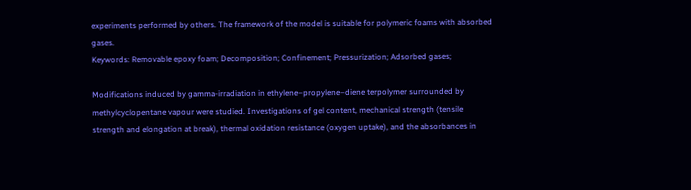experiments performed by others. The framework of the model is suitable for polymeric foams with absorbed gases.
Keywords: Removable epoxy foam; Decomposition; Confinement; Pressurization; Adsorbed gases;

Modifications induced by gamma-irradiation in ethylene–propylene–diene terpolymer surrounded by methylcyclopentane vapour were studied. Investigations of gel content, mechanical strength (tensile strength and elongation at break), thermal oxidation resistance (oxygen uptake), and the absorbances in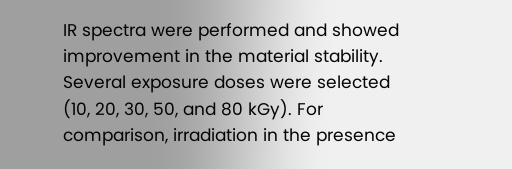IR spectra were performed and showed improvement in the material stability. Several exposure doses were selected (10, 20, 30, 50, and 80 kGy). For comparison, irradiation in the presence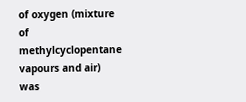of oxygen (mixture of methylcyclopentane vapours and air) was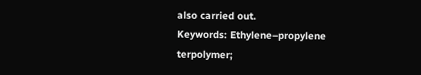also carried out.
Keywords: Ethylene–propylene terpolymer;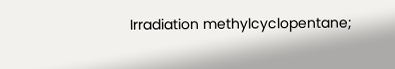Irradiation methylcyclopentane;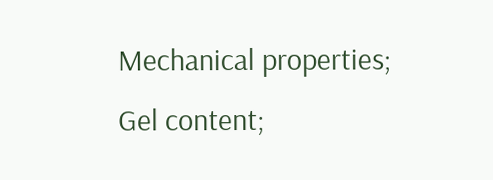Mechanical properties; Gel content;